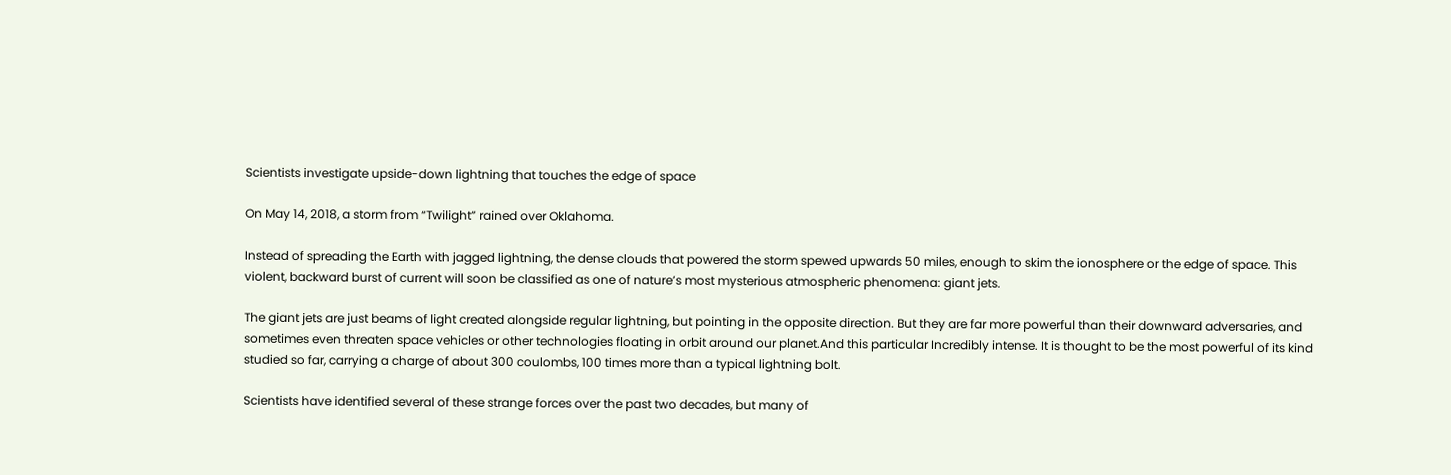Scientists investigate upside-down lightning that touches the edge of space

On May 14, 2018, a storm from “Twilight” rained over Oklahoma.

Instead of spreading the Earth with jagged lightning, the dense clouds that powered the storm spewed upwards 50 miles, enough to skim the ionosphere or the edge of space. This violent, backward burst of current will soon be classified as one of nature’s most mysterious atmospheric phenomena: giant jets.

The giant jets are just beams of light created alongside regular lightning, but pointing in the opposite direction. But they are far more powerful than their downward adversaries, and sometimes even threaten space vehicles or other technologies floating in orbit around our planet.And this particular Incredibly intense. It is thought to be the most powerful of its kind studied so far, carrying a charge of about 300 coulombs, 100 times more than a typical lightning bolt.

Scientists have identified several of these strange forces over the past two decades, but many of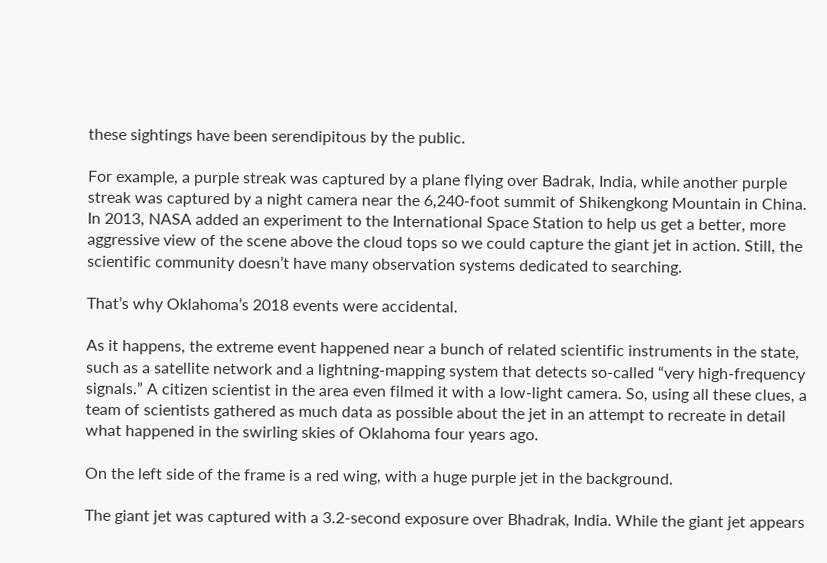these sightings have been serendipitous by the public.

For example, a purple streak was captured by a plane flying over Badrak, India, while another purple streak was captured by a night camera near the 6,240-foot summit of Shikengkong Mountain in China. In 2013, NASA added an experiment to the International Space Station to help us get a better, more aggressive view of the scene above the cloud tops so we could capture the giant jet in action. Still, the scientific community doesn’t have many observation systems dedicated to searching.

That’s why Oklahoma’s 2018 events were accidental.

As it happens, the extreme event happened near a bunch of related scientific instruments in the state, such as a satellite network and a lightning-mapping system that detects so-called “very high-frequency signals.” A citizen scientist in the area even filmed it with a low-light camera. So, using all these clues, a team of scientists gathered as much data as possible about the jet in an attempt to recreate in detail what happened in the swirling skies of Oklahoma four years ago.

On the left side of the frame is a red wing, with a huge purple jet in the background.

The giant jet was captured with a 3.2-second exposure over Bhadrak, India. While the giant jet appears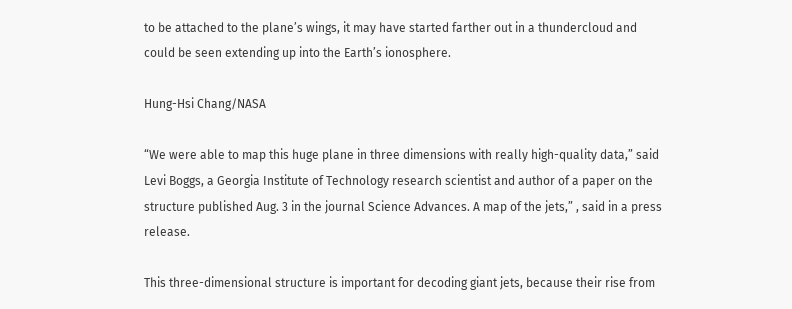to be attached to the plane’s wings, it may have started farther out in a thundercloud and could be seen extending up into the Earth’s ionosphere.

Hung-Hsi Chang/NASA

“We were able to map this huge plane in three dimensions with really high-quality data,” said Levi Boggs, a Georgia Institute of Technology research scientist and author of a paper on the structure published Aug. 3 in the journal Science Advances. A map of the jets,” , said in a press release.

This three-dimensional structure is important for decoding giant jets, because their rise from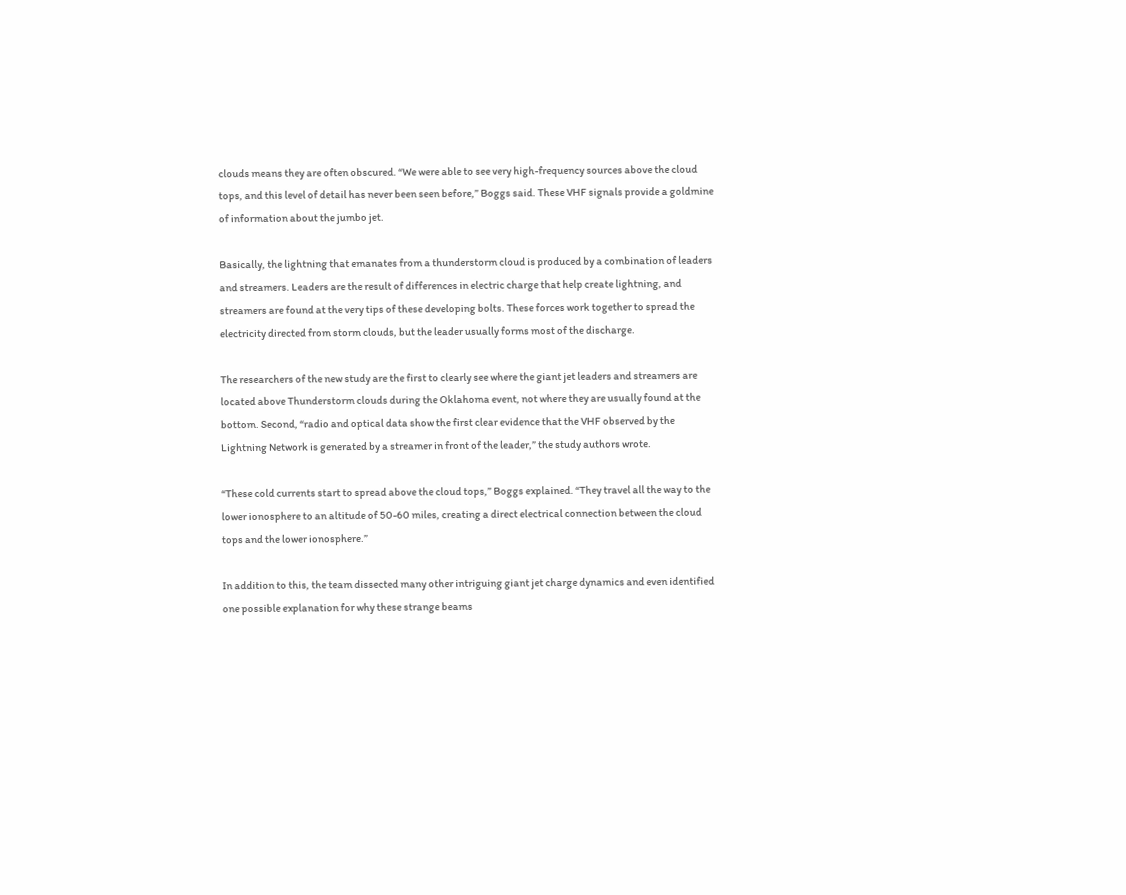clouds means they are often obscured. “We were able to see very high-frequency sources above the cloud tops, and this level of detail has never been seen before,” Boggs said. These VHF signals provide a goldmine of information about the jumbo jet.

Basically, the lightning that emanates from a thunderstorm cloud is produced by a combination of leaders and streamers. Leaders are the result of differences in electric charge that help create lightning, and streamers are found at the very tips of these developing bolts. These forces work together to spread the electricity directed from storm clouds, but the leader usually forms most of the discharge.

The researchers of the new study are the first to clearly see where the giant jet leaders and streamers are located above Thunderstorm clouds during the Oklahoma event, not where they are usually found at the bottom. Second, “radio and optical data show the first clear evidence that the VHF observed by the Lightning Network is generated by a streamer in front of the leader,” the study authors wrote.

“These cold currents start to spread above the cloud tops,” Boggs explained. “They travel all the way to the lower ionosphere to an altitude of 50-60 miles, creating a direct electrical connection between the cloud tops and the lower ionosphere.”

In addition to this, the team dissected many other intriguing giant jet charge dynamics and even identified one possible explanation for why these strange beams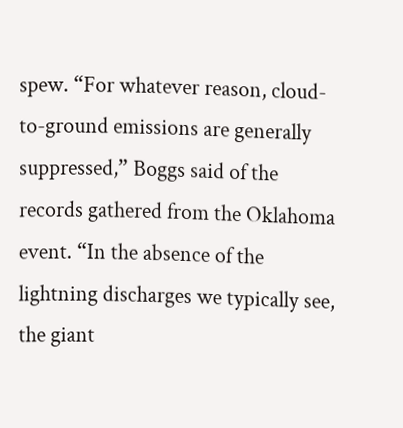spew. “For whatever reason, cloud-to-ground emissions are generally suppressed,” Boggs said of the records gathered from the Oklahoma event. “In the absence of the lightning discharges we typically see, the giant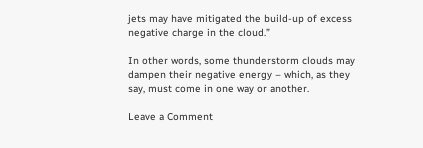jets may have mitigated the build-up of excess negative charge in the cloud.”

In other words, some thunderstorm clouds may dampen their negative energy – which, as they say, must come in one way or another.

Leave a Comment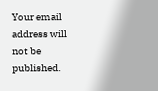Your email address will not be published.